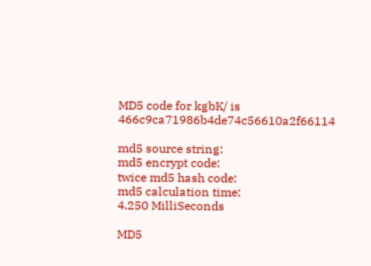MD5 code for kgbK/ is 466c9ca71986b4de74c56610a2f66114

md5 source string:
md5 encrypt code:
twice md5 hash code:
md5 calculation time:
4.250 MilliSeconds

MD5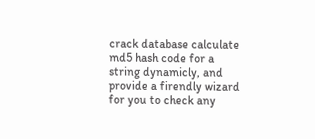crack database calculate md5 hash code for a string dynamicly, and provide a firendly wizard for you to check any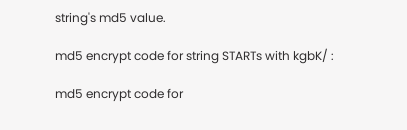string's md5 value.

md5 encrypt code for string STARTs with kgbK/ :

md5 encrypt code for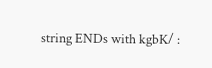string ENDs with kgbK/ :